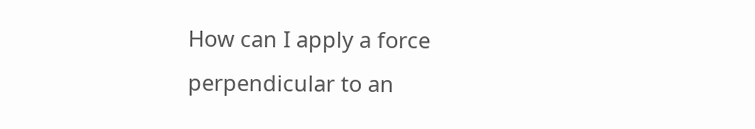How can I apply a force perpendicular to an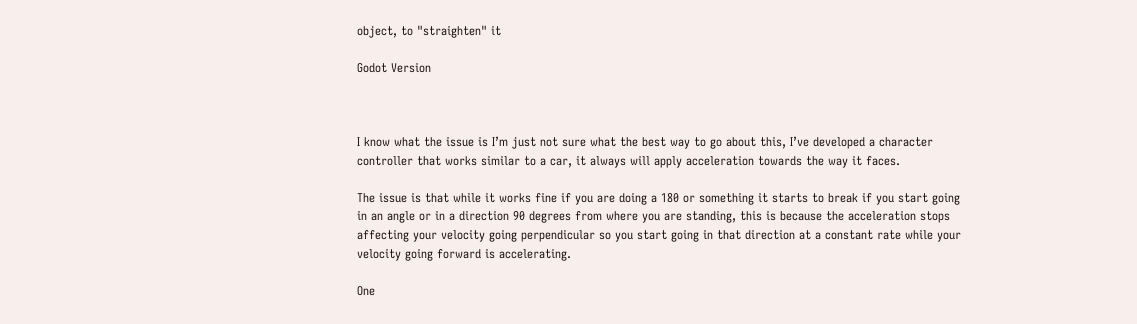object, to "straighten" it

Godot Version



I know what the issue is I’m just not sure what the best way to go about this, I’ve developed a character controller that works similar to a car, it always will apply acceleration towards the way it faces.

The issue is that while it works fine if you are doing a 180 or something it starts to break if you start going in an angle or in a direction 90 degrees from where you are standing, this is because the acceleration stops affecting your velocity going perpendicular so you start going in that direction at a constant rate while your velocity going forward is accelerating.

One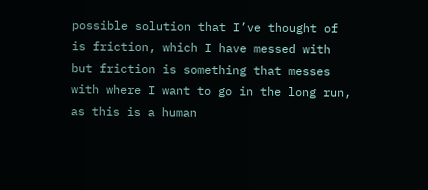possible solution that I’ve thought of is friction, which I have messed with but friction is something that messes with where I want to go in the long run, as this is a human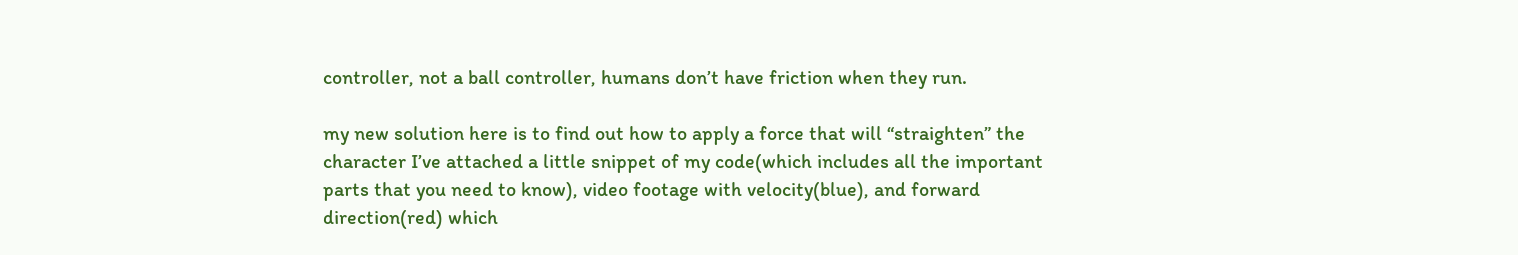controller, not a ball controller, humans don’t have friction when they run.

my new solution here is to find out how to apply a force that will “straighten” the character I’ve attached a little snippet of my code(which includes all the important parts that you need to know), video footage with velocity(blue), and forward direction(red) which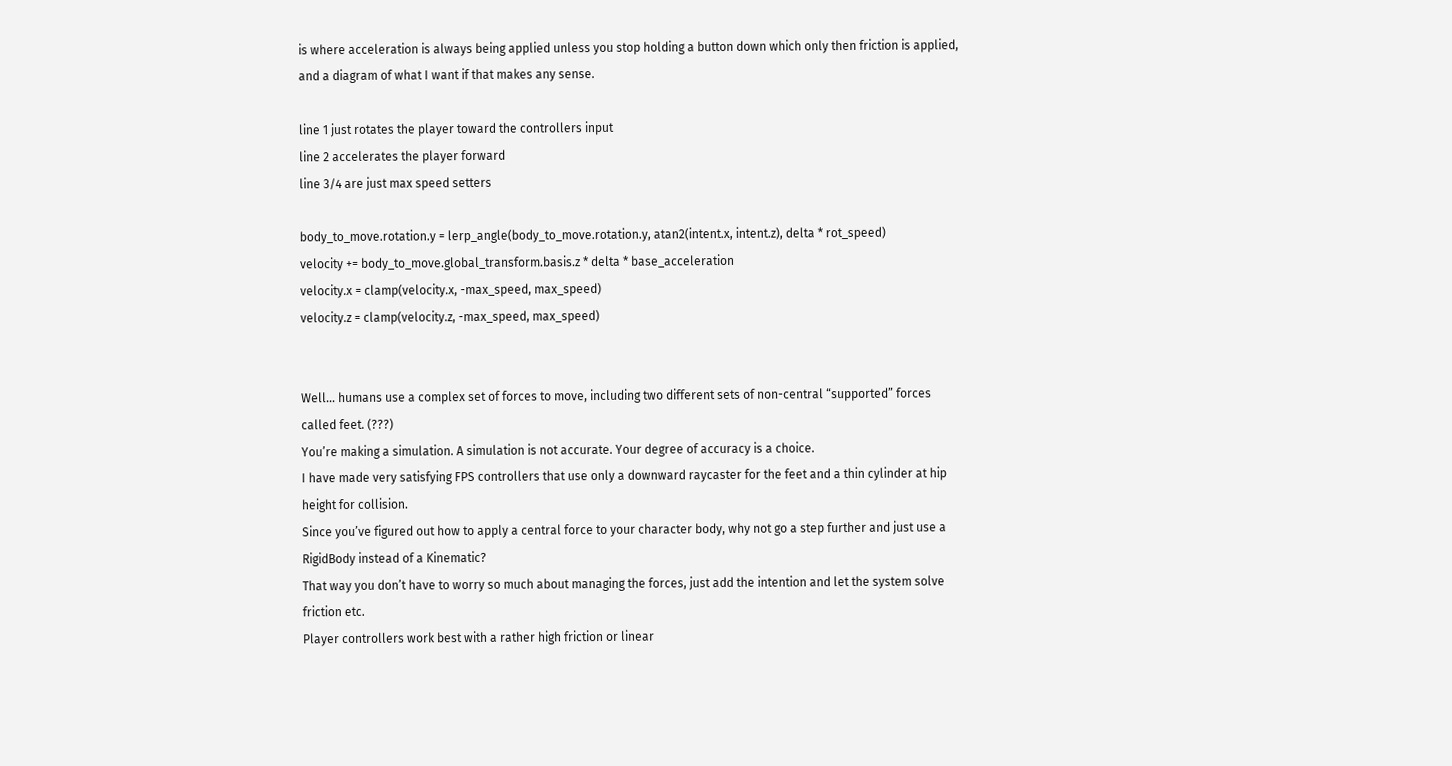is where acceleration is always being applied unless you stop holding a button down which only then friction is applied, and a diagram of what I want if that makes any sense.

line 1 just rotates the player toward the controllers input
line 2 accelerates the player forward
line 3/4 are just max speed setters

body_to_move.rotation.y = lerp_angle(body_to_move.rotation.y, atan2(intent.x, intent.z), delta * rot_speed)
velocity += body_to_move.global_transform.basis.z * delta * base_acceleration
velocity.x = clamp(velocity.x, -max_speed, max_speed)
velocity.z = clamp(velocity.z, -max_speed, max_speed)


Well… humans use a complex set of forces to move, including two different sets of non-central “supported” forces called feet. (???)
You’re making a simulation. A simulation is not accurate. Your degree of accuracy is a choice.
I have made very satisfying FPS controllers that use only a downward raycaster for the feet and a thin cylinder at hip height for collision.
Since you’ve figured out how to apply a central force to your character body, why not go a step further and just use a RigidBody instead of a Kinematic?
That way you don’t have to worry so much about managing the forces, just add the intention and let the system solve friction etc.
Player controllers work best with a rather high friction or linear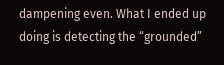dampening even. What I ended up doing is detecting the “grounded”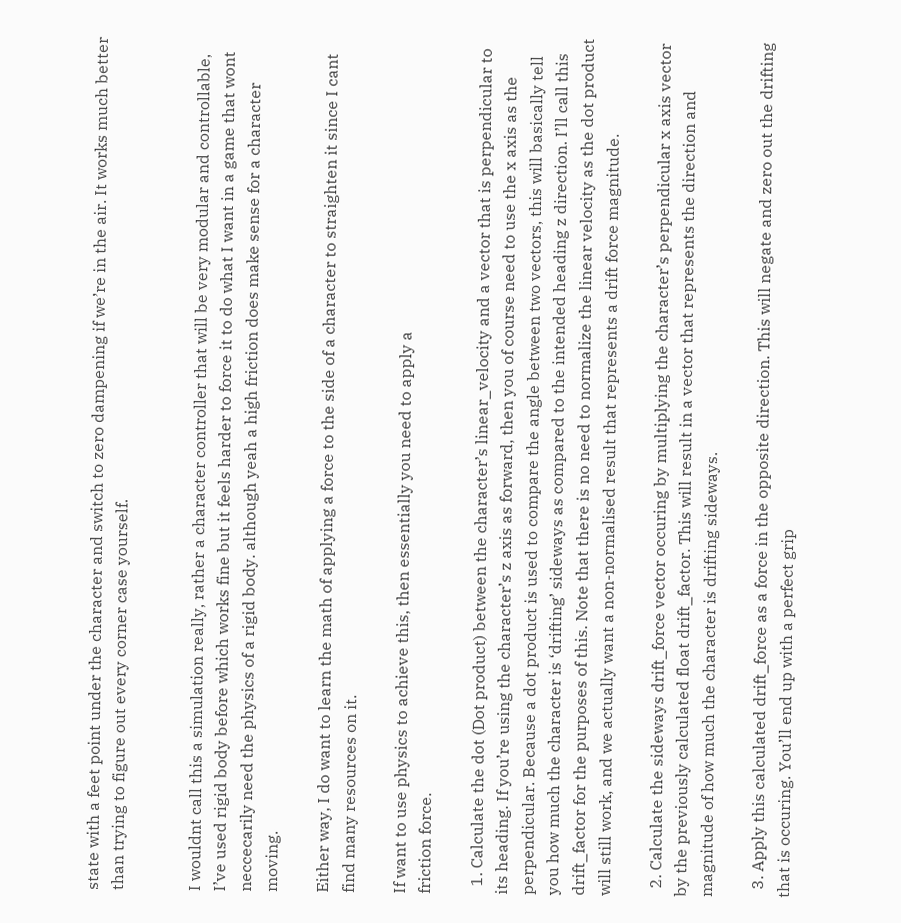state with a feet point under the character and switch to zero dampening if we’re in the air. It works much better than trying to figure out every corner case yourself.


I wouldnt call this a simulation really, rather a character controller that will be very modular and controllable, I’ve used rigid body before which works fine but it feels harder to force it to do what I want in a game that wont neccecarily need the physics of a rigid body. although yeah a high friction does make sense for a character moving.

Either way, I do want to learn the math of applying a force to the side of a character to straighten it since I cant find many resources on it.

If want to use physics to achieve this, then essentially you need to apply a
friction force.

  1. Calculate the dot (Dot product) between the character’s linear_velocity and a vector that is perpendicular to its heading. If you’re using the character’s z axis as forward, then you of course need to use the x axis as the perpendicular. Because a dot product is used to compare the angle between two vectors, this will basically tell you how much the character is ‘drifting’ sideways as compared to the intended heading z direction. I’ll call this drift_factor for the purposes of this. Note that there is no need to normalize the linear velocity as the dot product will still work, and we actually want a non-normalised result that represents a drift force magnitude.

  2. Calculate the sideways drift_force vector occuring by multiplying the character’s perpendicular x axis vector by the previously calculated float drift_factor. This will result in a vector that represents the direction and magnitude of how much the character is drifting sideways.

  3. Apply this calculated drift_force as a force in the opposite direction. This will negate and zero out the drifting that is occuring. You’ll end up with a perfect grip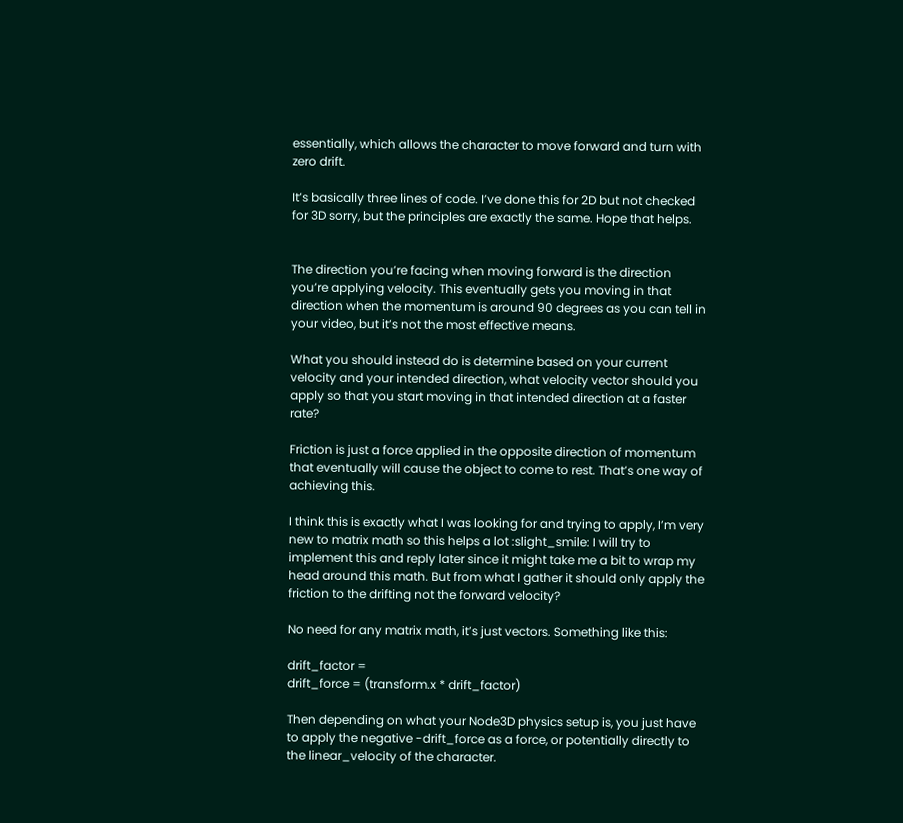essentially, which allows the character to move forward and turn with zero drift.

It’s basically three lines of code. I’ve done this for 2D but not checked for 3D sorry, but the principles are exactly the same. Hope that helps.


The direction you’re facing when moving forward is the direction you’re applying velocity. This eventually gets you moving in that direction when the momentum is around 90 degrees as you can tell in your video, but it’s not the most effective means.

What you should instead do is determine based on your current velocity and your intended direction, what velocity vector should you apply so that you start moving in that intended direction at a faster rate?

Friction is just a force applied in the opposite direction of momentum that eventually will cause the object to come to rest. That’s one way of achieving this.

I think this is exactly what I was looking for and trying to apply, I’m very new to matrix math so this helps a lot :slight_smile: I will try to implement this and reply later since it might take me a bit to wrap my head around this math. But from what I gather it should only apply the friction to the drifting not the forward velocity?

No need for any matrix math, it’s just vectors. Something like this:

drift_factor =
drift_force = (transform.x * drift_factor)

Then depending on what your Node3D physics setup is, you just have to apply the negative -drift_force as a force, or potentially directly to the linear_velocity of the character.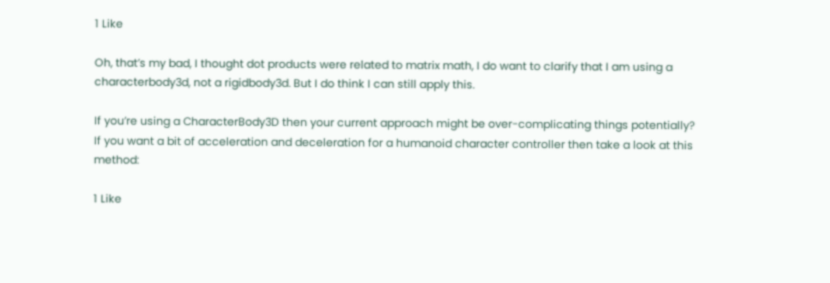1 Like

Oh, that’s my bad, I thought dot products were related to matrix math, I do want to clarify that I am using a characterbody3d, not a rigidbody3d. But I do think I can still apply this.

If you’re using a CharacterBody3D then your current approach might be over-complicating things potentially? If you want a bit of acceleration and deceleration for a humanoid character controller then take a look at this method:

1 Like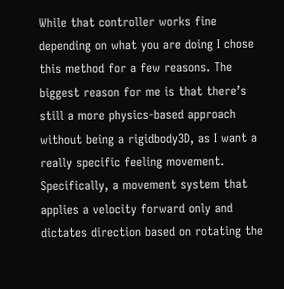While that controller works fine depending on what you are doing I chose this method for a few reasons. The biggest reason for me is that there’s still a more physics-based approach without being a rigidbody3D, as I want a really specific feeling movement. Specifically, a movement system that applies a velocity forward only and dictates direction based on rotating the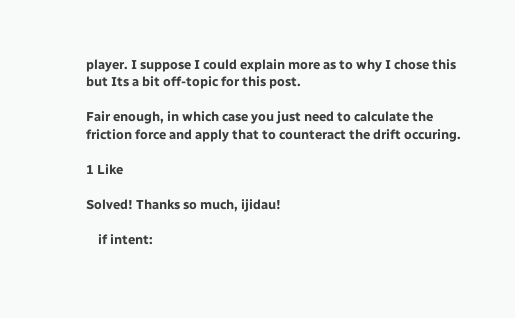player. I suppose I could explain more as to why I chose this but Its a bit off-topic for this post.

Fair enough, in which case you just need to calculate the friction force and apply that to counteract the drift occuring.

1 Like

Solved! Thanks so much, ijidau!

    if intent: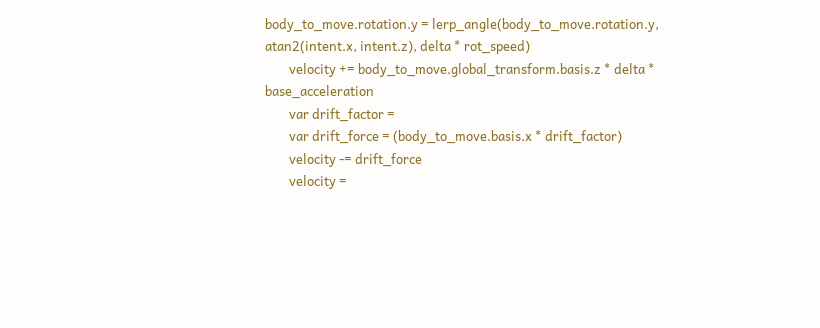body_to_move.rotation.y = lerp_angle(body_to_move.rotation.y, atan2(intent.x, intent.z), delta * rot_speed)
        velocity += body_to_move.global_transform.basis.z * delta * base_acceleration
        var drift_factor =
        var drift_force = (body_to_move.basis.x * drift_factor)
        velocity -= drift_force
        velocity =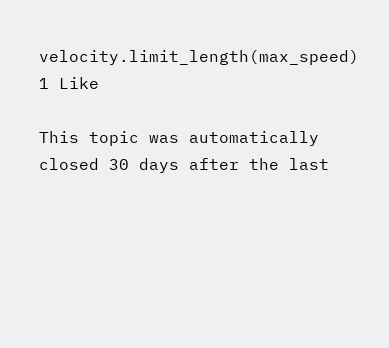velocity.limit_length(max_speed)
1 Like

This topic was automatically closed 30 days after the last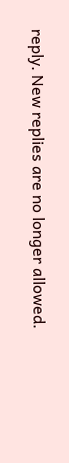reply. New replies are no longer allowed.